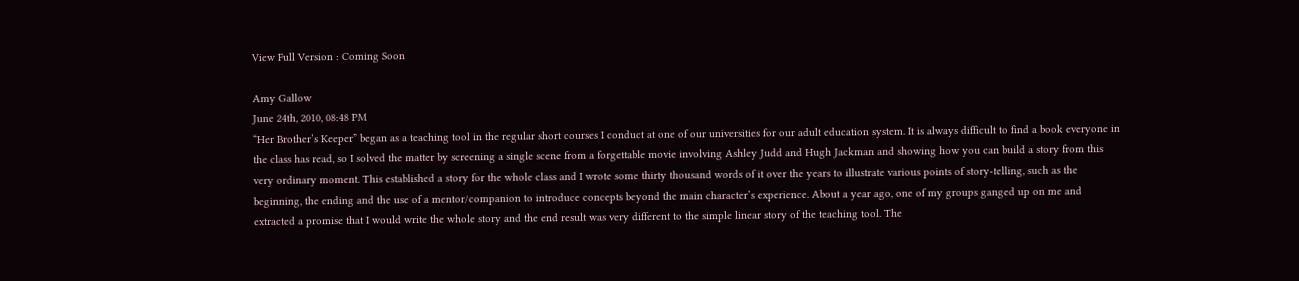View Full Version : Coming Soon

Amy Gallow
June 24th, 2010, 08:48 PM
“Her Brother’s Keeper” began as a teaching tool in the regular short courses I conduct at one of our universities for our adult education system. It is always difficult to find a book everyone in the class has read, so I solved the matter by screening a single scene from a forgettable movie involving Ashley Judd and Hugh Jackman and showing how you can build a story from this very ordinary moment. This established a story for the whole class and I wrote some thirty thousand words of it over the years to illustrate various points of story-telling, such as the beginning, the ending and the use of a mentor/companion to introduce concepts beyond the main character’s experience. About a year ago, one of my groups ganged up on me and extracted a promise that I would write the whole story and the end result was very different to the simple linear story of the teaching tool. The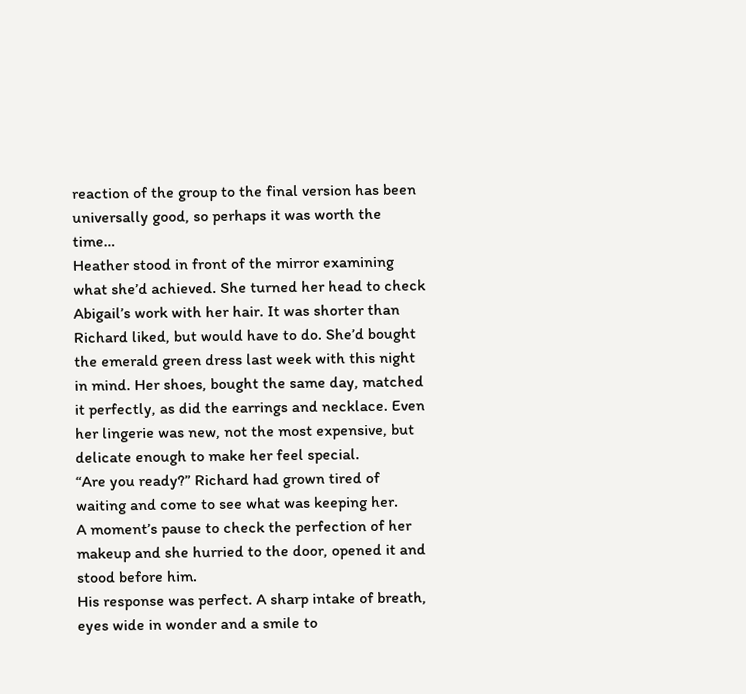reaction of the group to the final version has been universally good, so perhaps it was worth the time…
Heather stood in front of the mirror examining what she’d achieved. She turned her head to check Abigail’s work with her hair. It was shorter than Richard liked, but would have to do. She’d bought the emerald green dress last week with this night in mind. Her shoes, bought the same day, matched it perfectly, as did the earrings and necklace. Even her lingerie was new, not the most expensive, but delicate enough to make her feel special.
“Are you ready?” Richard had grown tired of waiting and come to see what was keeping her.
A moment’s pause to check the perfection of her makeup and she hurried to the door, opened it and stood before him.
His response was perfect. A sharp intake of breath, eyes wide in wonder and a smile to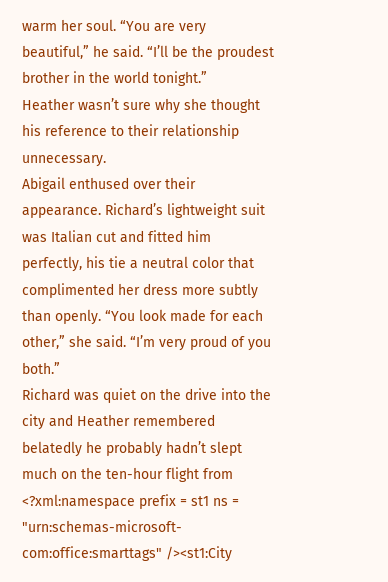warm her soul. “You are very beautiful,” he said. “I’ll be the proudest brother in the world tonight.”
Heather wasn’t sure why she thought his reference to their relationship unnecessary.
Abigail enthused over their appearance. Richard’s lightweight suit was Italian cut and fitted him perfectly, his tie a neutral color that complimented her dress more subtly than openly. “You look made for each other,” she said. “I’m very proud of you both.”
Richard was quiet on the drive into the city and Heather remembered belatedly he probably hadn’t slept much on the ten-hour flight from <?xml:namespace prefix = st1 ns = "urn:schemas-microsoft-com:office:smarttags" /><st1:City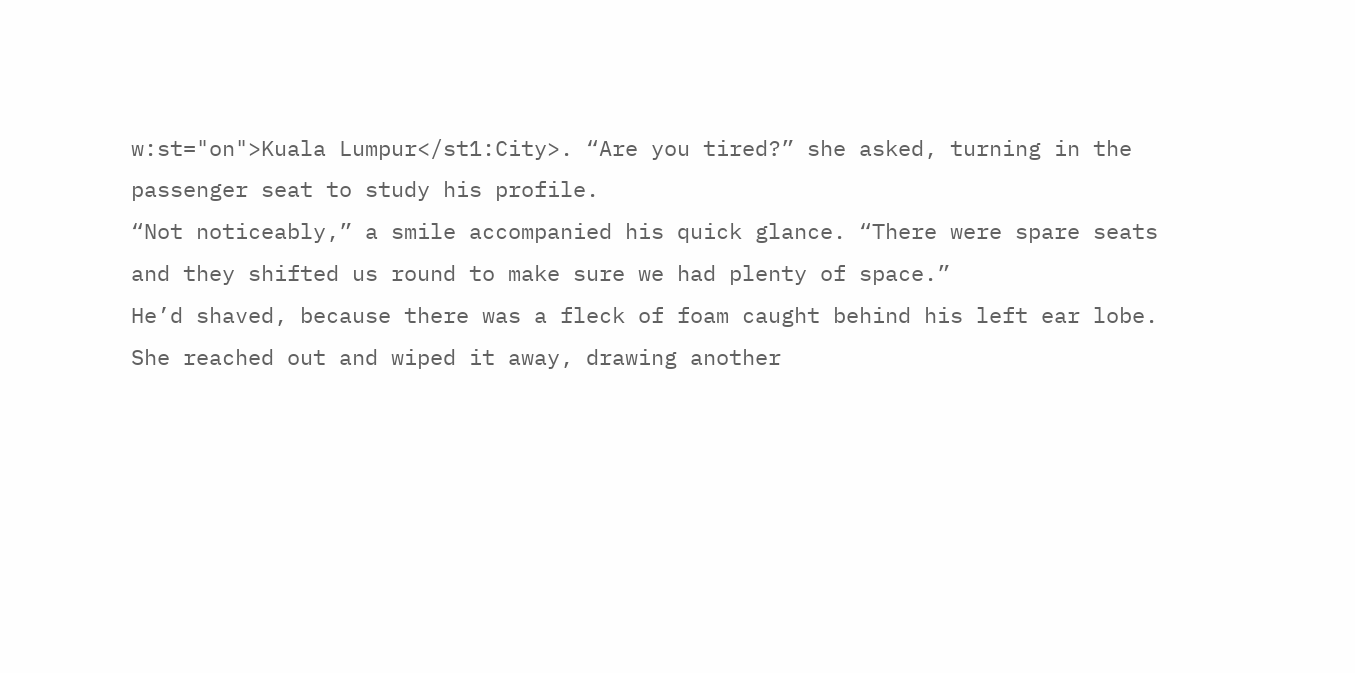w:st="on">Kuala Lumpur</st1:City>. “Are you tired?” she asked, turning in the passenger seat to study his profile.
“Not noticeably,” a smile accompanied his quick glance. “There were spare seats and they shifted us round to make sure we had plenty of space.”
He’d shaved, because there was a fleck of foam caught behind his left ear lobe. She reached out and wiped it away, drawing another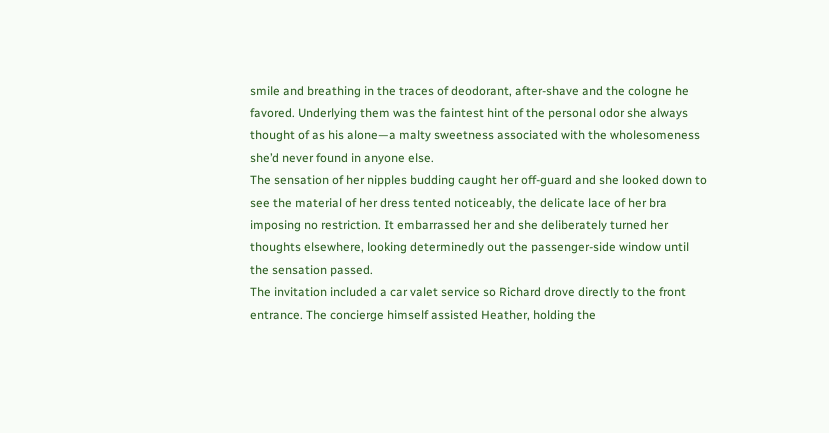smile and breathing in the traces of deodorant, after-shave and the cologne he favored. Underlying them was the faintest hint of the personal odor she always thought of as his alone—a malty sweetness associated with the wholesomeness she’d never found in anyone else.
The sensation of her nipples budding caught her off-guard and she looked down to see the material of her dress tented noticeably, the delicate lace of her bra imposing no restriction. It embarrassed her and she deliberately turned her thoughts elsewhere, looking determinedly out the passenger-side window until the sensation passed.
The invitation included a car valet service so Richard drove directly to the front entrance. The concierge himself assisted Heather, holding the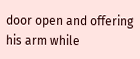door open and offering his arm while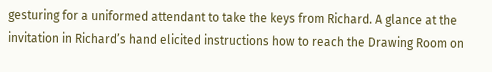gesturing for a uniformed attendant to take the keys from Richard. A glance at the invitation in Richard’s hand elicited instructions how to reach the Drawing Room on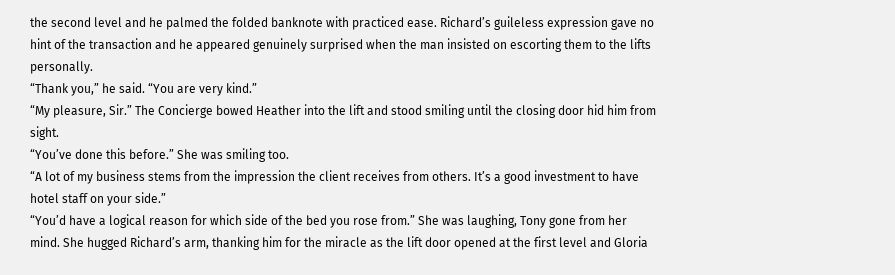the second level and he palmed the folded banknote with practiced ease. Richard’s guileless expression gave no hint of the transaction and he appeared genuinely surprised when the man insisted on escorting them to the lifts personally.
“Thank you,” he said. “You are very kind.”
“My pleasure, Sir.” The Concierge bowed Heather into the lift and stood smiling until the closing door hid him from sight.
“You’ve done this before.” She was smiling too.
“A lot of my business stems from the impression the client receives from others. It’s a good investment to have hotel staff on your side.”
“You’d have a logical reason for which side of the bed you rose from.” She was laughing, Tony gone from her mind. She hugged Richard’s arm, thanking him for the miracle as the lift door opened at the first level and Gloria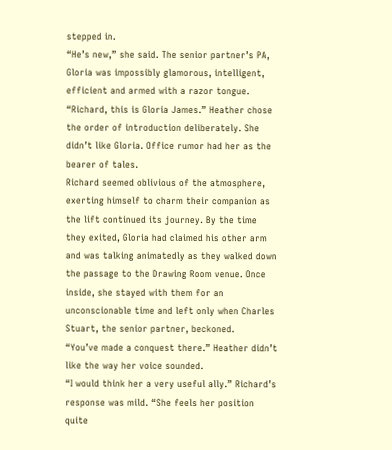stepped in.
“He’s new,” she said. The senior partner’s PA, Gloria was impossibly glamorous, intelligent, efficient and armed with a razor tongue.
“Richard, this is Gloria James.” Heather chose the order of introduction deliberately. She didn’t like Gloria. Office rumor had her as the bearer of tales.
Richard seemed oblivious of the atmosphere, exerting himself to charm their companion as the lift continued its journey. By the time they exited, Gloria had claimed his other arm and was talking animatedly as they walked down the passage to the Drawing Room venue. Once inside, she stayed with them for an unconscionable time and left only when Charles Stuart, the senior partner, beckoned.
“You’ve made a conquest there.” Heather didn’t like the way her voice sounded.
“I would think her a very useful ally.” Richard’s response was mild. “She feels her position quite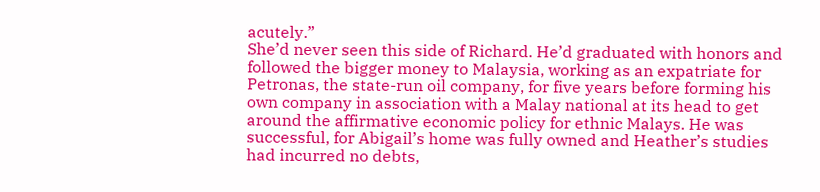acutely.”
She’d never seen this side of Richard. He’d graduated with honors and followed the bigger money to Malaysia, working as an expatriate for Petronas, the state-run oil company, for five years before forming his own company in association with a Malay national at its head to get around the affirmative economic policy for ethnic Malays. He was successful, for Abigail’s home was fully owned and Heather’s studies had incurred no debts,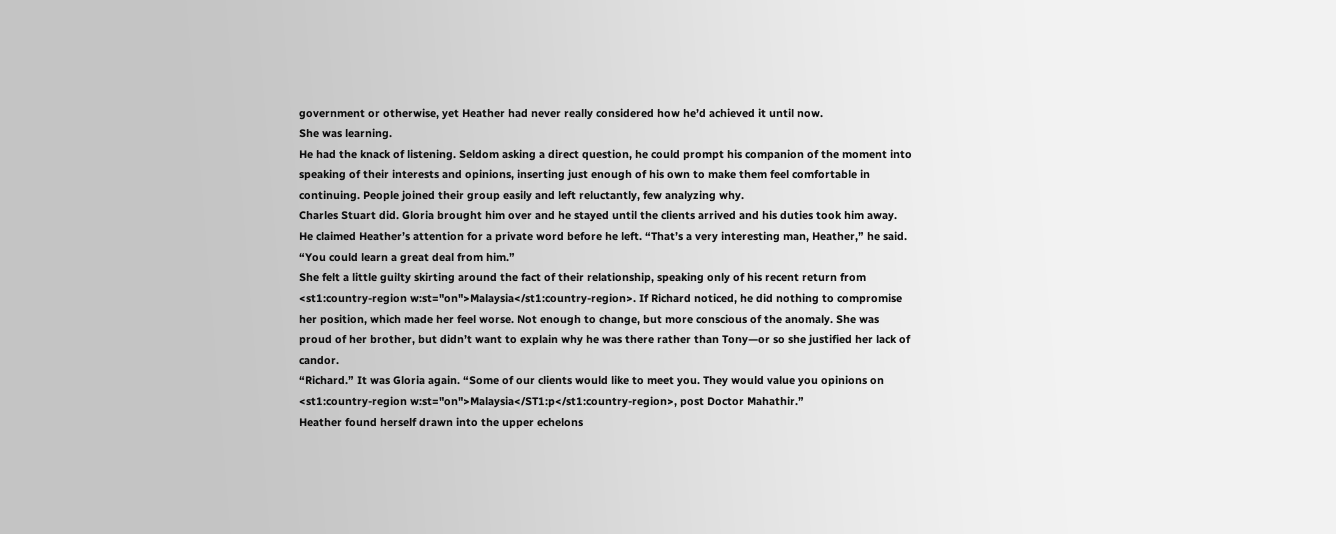government or otherwise, yet Heather had never really considered how he’d achieved it until now.
She was learning.
He had the knack of listening. Seldom asking a direct question, he could prompt his companion of the moment into speaking of their interests and opinions, inserting just enough of his own to make them feel comfortable in continuing. People joined their group easily and left reluctantly, few analyzing why.
Charles Stuart did. Gloria brought him over and he stayed until the clients arrived and his duties took him away. He claimed Heather’s attention for a private word before he left. “That’s a very interesting man, Heather,” he said. “You could learn a great deal from him.”
She felt a little guilty skirting around the fact of their relationship, speaking only of his recent return from <st1:country-region w:st="on">Malaysia</st1:country-region>. If Richard noticed, he did nothing to compromise her position, which made her feel worse. Not enough to change, but more conscious of the anomaly. She was proud of her brother, but didn’t want to explain why he was there rather than Tony—or so she justified her lack of candor.
“Richard.” It was Gloria again. “Some of our clients would like to meet you. They would value you opinions on <st1:country-region w:st="on">Malaysia</ST1:p</st1:country-region>, post Doctor Mahathir.”
Heather found herself drawn into the upper echelons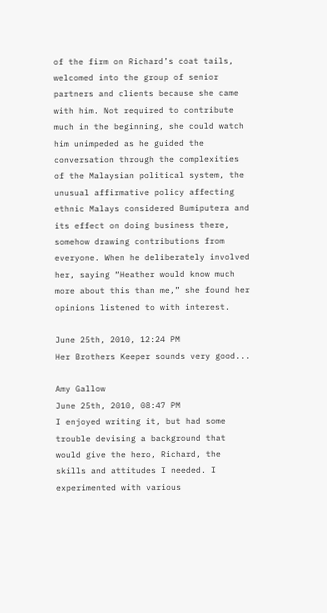of the firm on Richard’s coat tails, welcomed into the group of senior partners and clients because she came with him. Not required to contribute much in the beginning, she could watch him unimpeded as he guided the conversation through the complexities of the Malaysian political system, the unusual affirmative policy affecting ethnic Malays considered Bumiputera and its effect on doing business there, somehow drawing contributions from everyone. When he deliberately involved her, saying “Heather would know much more about this than me,” she found her opinions listened to with interest.

June 25th, 2010, 12:24 PM
Her Brothers Keeper sounds very good...

Amy Gallow
June 25th, 2010, 08:47 PM
I enjoyed writing it, but had some trouble devising a background that would give the hero, Richard, the skills and attitudes I needed. I experimented with various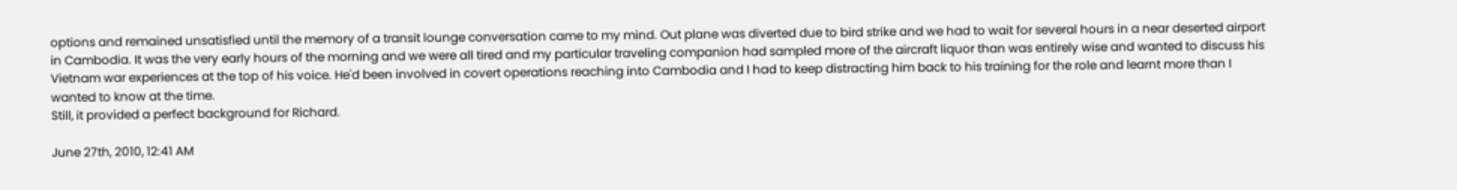options and remained unsatisfied until the memory of a transit lounge conversation came to my mind. Out plane was diverted due to bird strike and we had to wait for several hours in a near deserted airport in Cambodia. It was the very early hours of the morning and we were all tired and my particular traveling companion had sampled more of the aircraft liquor than was entirely wise and wanted to discuss his Vietnam war experiences at the top of his voice. He'd been involved in covert operations reaching into Cambodia and I had to keep distracting him back to his training for the role and learnt more than I wanted to know at the time.
Still, it provided a perfect background for Richard.

June 27th, 2010, 12:41 AM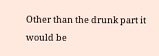Other than the drunk part it would be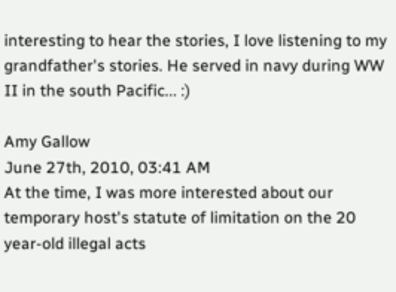interesting to hear the stories, I love listening to my grandfather's stories. He served in navy during WW II in the south Pacific... :)

Amy Gallow
June 27th, 2010, 03:41 AM
At the time, I was more interested about our temporary host's statute of limitation on the 20 year-old illegal acts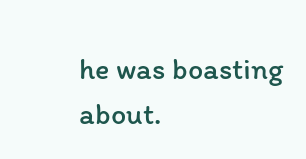he was boasting about.